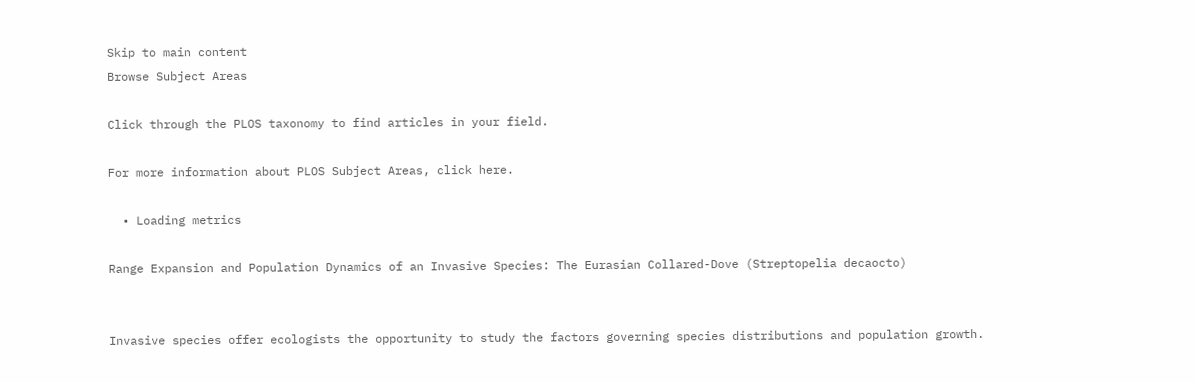Skip to main content
Browse Subject Areas

Click through the PLOS taxonomy to find articles in your field.

For more information about PLOS Subject Areas, click here.

  • Loading metrics

Range Expansion and Population Dynamics of an Invasive Species: The Eurasian Collared-Dove (Streptopelia decaocto)


Invasive species offer ecologists the opportunity to study the factors governing species distributions and population growth.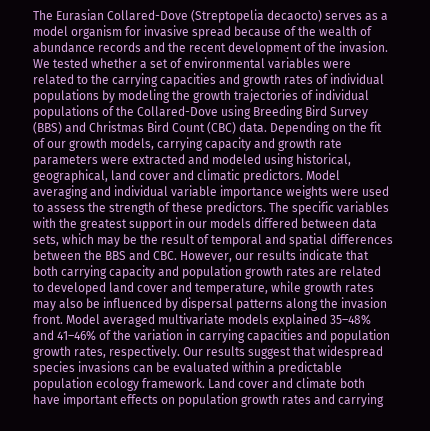The Eurasian Collared-Dove (Streptopelia decaocto) serves as a model organism for invasive spread because of the wealth of abundance records and the recent development of the invasion. We tested whether a set of environmental variables were related to the carrying capacities and growth rates of individual populations by modeling the growth trajectories of individual populations of the Collared-Dove using Breeding Bird Survey (BBS) and Christmas Bird Count (CBC) data. Depending on the fit of our growth models, carrying capacity and growth rate parameters were extracted and modeled using historical, geographical, land cover and climatic predictors. Model averaging and individual variable importance weights were used to assess the strength of these predictors. The specific variables with the greatest support in our models differed between data sets, which may be the result of temporal and spatial differences between the BBS and CBC. However, our results indicate that both carrying capacity and population growth rates are related to developed land cover and temperature, while growth rates may also be influenced by dispersal patterns along the invasion front. Model averaged multivariate models explained 35–48% and 41–46% of the variation in carrying capacities and population growth rates, respectively. Our results suggest that widespread species invasions can be evaluated within a predictable population ecology framework. Land cover and climate both have important effects on population growth rates and carrying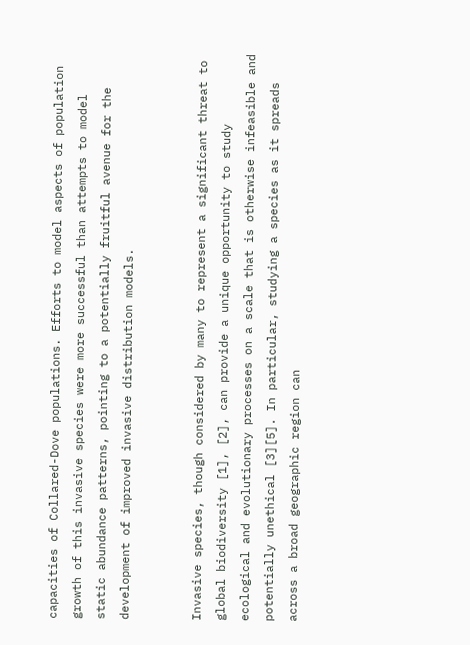capacities of Collared-Dove populations. Efforts to model aspects of population growth of this invasive species were more successful than attempts to model static abundance patterns, pointing to a potentially fruitful avenue for the development of improved invasive distribution models.


Invasive species, though considered by many to represent a significant threat to global biodiversity [1], [2], can provide a unique opportunity to study ecological and evolutionary processes on a scale that is otherwise infeasible and potentially unethical [3][5]. In particular, studying a species as it spreads across a broad geographic region can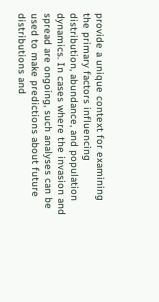provide a unique context for examining the primary factors influencing distribution, abundance, and population dynamics. In cases where the invasion and spread are ongoing, such analyses can be used to make predictions about future distributions and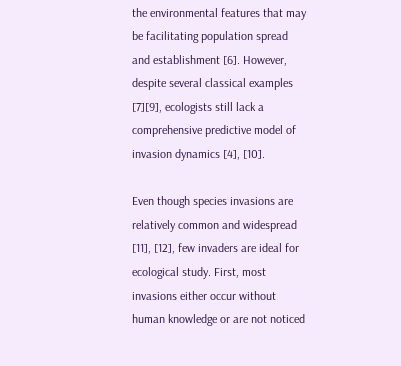the environmental features that may be facilitating population spread and establishment [6]. However, despite several classical examples [7][9], ecologists still lack a comprehensive predictive model of invasion dynamics [4], [10].

Even though species invasions are relatively common and widespread [11], [12], few invaders are ideal for ecological study. First, most invasions either occur without human knowledge or are not noticed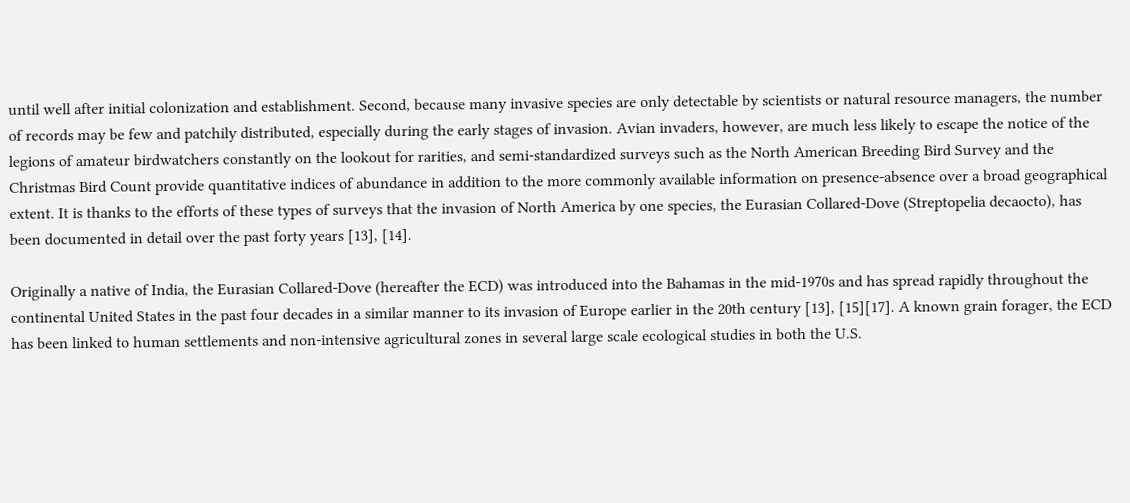until well after initial colonization and establishment. Second, because many invasive species are only detectable by scientists or natural resource managers, the number of records may be few and patchily distributed, especially during the early stages of invasion. Avian invaders, however, are much less likely to escape the notice of the legions of amateur birdwatchers constantly on the lookout for rarities, and semi-standardized surveys such as the North American Breeding Bird Survey and the Christmas Bird Count provide quantitative indices of abundance in addition to the more commonly available information on presence-absence over a broad geographical extent. It is thanks to the efforts of these types of surveys that the invasion of North America by one species, the Eurasian Collared-Dove (Streptopelia decaocto), has been documented in detail over the past forty years [13], [14].

Originally a native of India, the Eurasian Collared-Dove (hereafter the ECD) was introduced into the Bahamas in the mid-1970s and has spread rapidly throughout the continental United States in the past four decades in a similar manner to its invasion of Europe earlier in the 20th century [13], [15][17]. A known grain forager, the ECD has been linked to human settlements and non-intensive agricultural zones in several large scale ecological studies in both the U.S.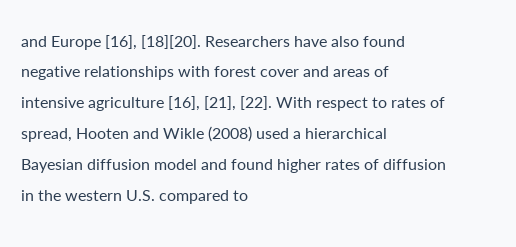and Europe [16], [18][20]. Researchers have also found negative relationships with forest cover and areas of intensive agriculture [16], [21], [22]. With respect to rates of spread, Hooten and Wikle (2008) used a hierarchical Bayesian diffusion model and found higher rates of diffusion in the western U.S. compared to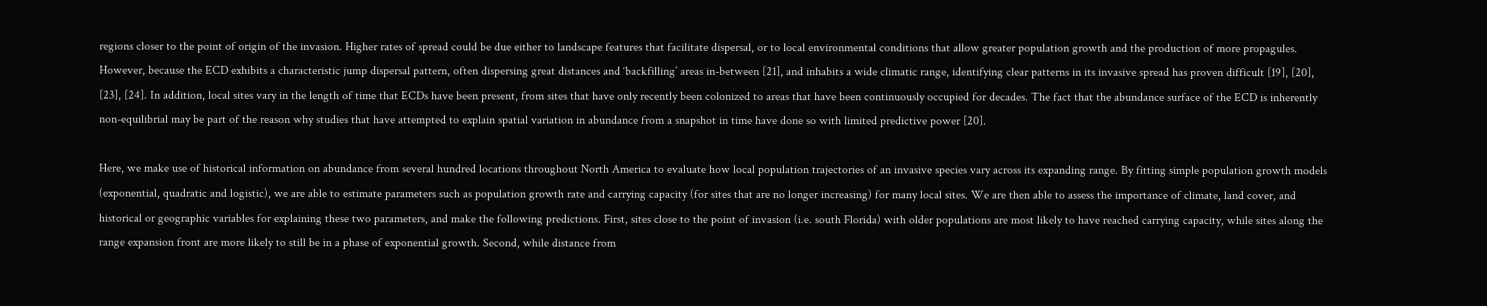regions closer to the point of origin of the invasion. Higher rates of spread could be due either to landscape features that facilitate dispersal, or to local environmental conditions that allow greater population growth and the production of more propagules. However, because the ECD exhibits a characteristic jump dispersal pattern, often dispersing great distances and ‘backfilling’ areas in-between [21], and inhabits a wide climatic range, identifying clear patterns in its invasive spread has proven difficult [19], [20], [23], [24]. In addition, local sites vary in the length of time that ECDs have been present, from sites that have only recently been colonized to areas that have been continuously occupied for decades. The fact that the abundance surface of the ECD is inherently non-equilibrial may be part of the reason why studies that have attempted to explain spatial variation in abundance from a snapshot in time have done so with limited predictive power [20].

Here, we make use of historical information on abundance from several hundred locations throughout North America to evaluate how local population trajectories of an invasive species vary across its expanding range. By fitting simple population growth models (exponential, quadratic and logistic), we are able to estimate parameters such as population growth rate and carrying capacity (for sites that are no longer increasing) for many local sites. We are then able to assess the importance of climate, land cover, and historical or geographic variables for explaining these two parameters, and make the following predictions. First, sites close to the point of invasion (i.e. south Florida) with older populations are most likely to have reached carrying capacity, while sites along the range expansion front are more likely to still be in a phase of exponential growth. Second, while distance from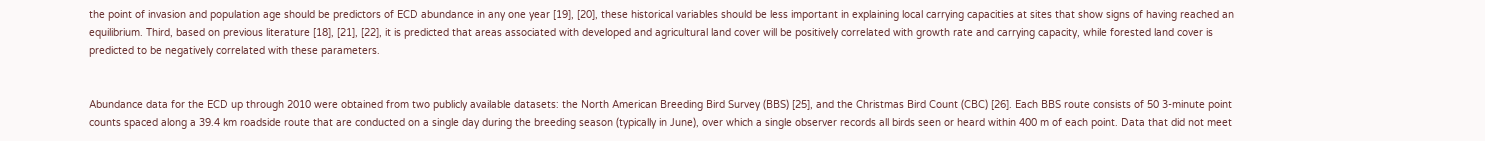the point of invasion and population age should be predictors of ECD abundance in any one year [19], [20], these historical variables should be less important in explaining local carrying capacities at sites that show signs of having reached an equilibrium. Third, based on previous literature [18], [21], [22], it is predicted that areas associated with developed and agricultural land cover will be positively correlated with growth rate and carrying capacity, while forested land cover is predicted to be negatively correlated with these parameters.


Abundance data for the ECD up through 2010 were obtained from two publicly available datasets: the North American Breeding Bird Survey (BBS) [25], and the Christmas Bird Count (CBC) [26]. Each BBS route consists of 50 3-minute point counts spaced along a 39.4 km roadside route that are conducted on a single day during the breeding season (typically in June), over which a single observer records all birds seen or heard within 400 m of each point. Data that did not meet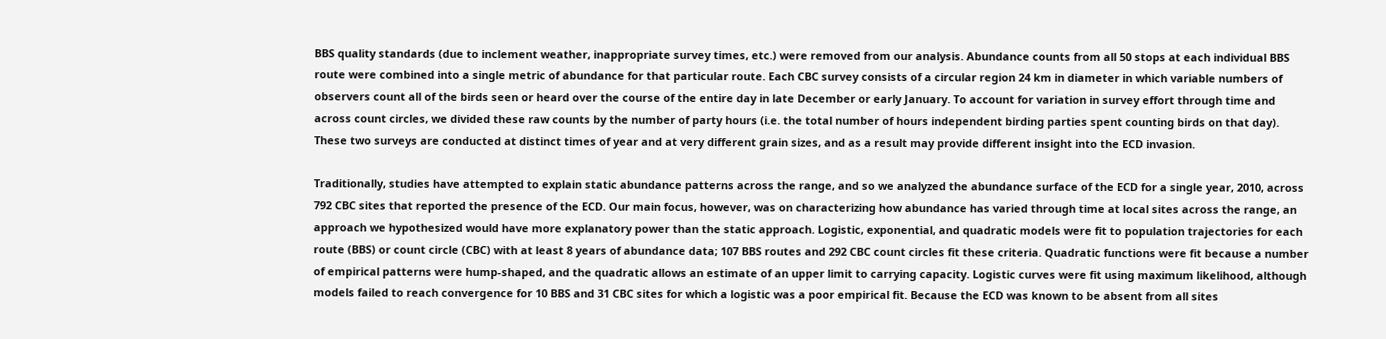BBS quality standards (due to inclement weather, inappropriate survey times, etc.) were removed from our analysis. Abundance counts from all 50 stops at each individual BBS route were combined into a single metric of abundance for that particular route. Each CBC survey consists of a circular region 24 km in diameter in which variable numbers of observers count all of the birds seen or heard over the course of the entire day in late December or early January. To account for variation in survey effort through time and across count circles, we divided these raw counts by the number of party hours (i.e. the total number of hours independent birding parties spent counting birds on that day). These two surveys are conducted at distinct times of year and at very different grain sizes, and as a result may provide different insight into the ECD invasion.

Traditionally, studies have attempted to explain static abundance patterns across the range, and so we analyzed the abundance surface of the ECD for a single year, 2010, across 792 CBC sites that reported the presence of the ECD. Our main focus, however, was on characterizing how abundance has varied through time at local sites across the range, an approach we hypothesized would have more explanatory power than the static approach. Logistic, exponential, and quadratic models were fit to population trajectories for each route (BBS) or count circle (CBC) with at least 8 years of abundance data; 107 BBS routes and 292 CBC count circles fit these criteria. Quadratic functions were fit because a number of empirical patterns were hump-shaped, and the quadratic allows an estimate of an upper limit to carrying capacity. Logistic curves were fit using maximum likelihood, although models failed to reach convergence for 10 BBS and 31 CBC sites for which a logistic was a poor empirical fit. Because the ECD was known to be absent from all sites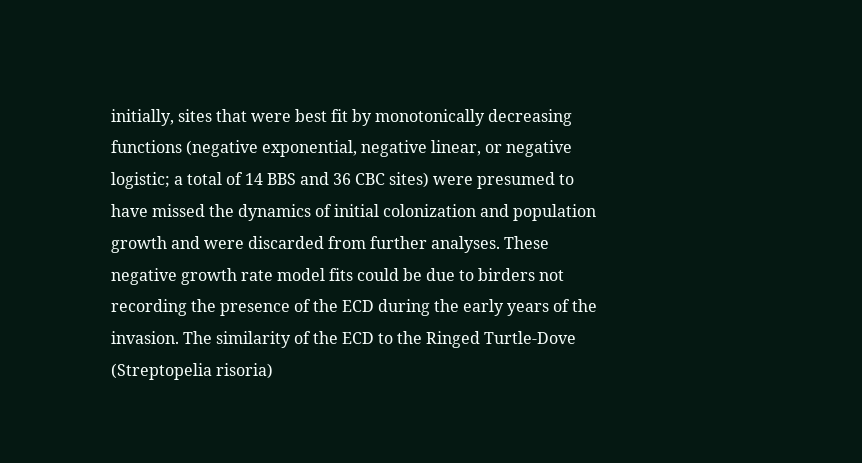initially, sites that were best fit by monotonically decreasing functions (negative exponential, negative linear, or negative logistic; a total of 14 BBS and 36 CBC sites) were presumed to have missed the dynamics of initial colonization and population growth and were discarded from further analyses. These negative growth rate model fits could be due to birders not recording the presence of the ECD during the early years of the invasion. The similarity of the ECD to the Ringed Turtle-Dove (Streptopelia risoria)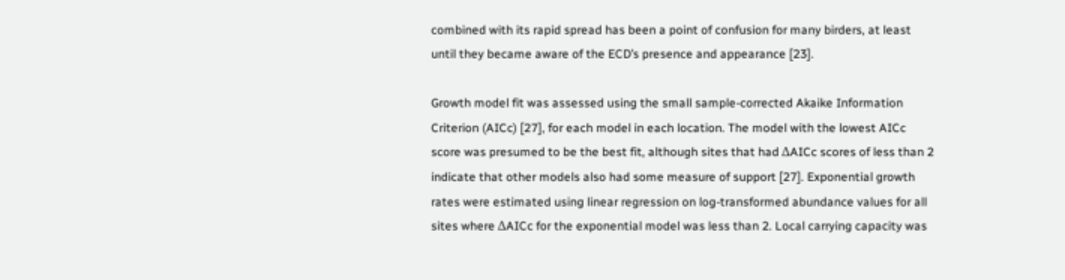combined with its rapid spread has been a point of confusion for many birders, at least until they became aware of the ECD’s presence and appearance [23].

Growth model fit was assessed using the small sample-corrected Akaike Information Criterion (AICc) [27], for each model in each location. The model with the lowest AICc score was presumed to be the best fit, although sites that had ΔAICc scores of less than 2 indicate that other models also had some measure of support [27]. Exponential growth rates were estimated using linear regression on log-transformed abundance values for all sites where ΔAICc for the exponential model was less than 2. Local carrying capacity was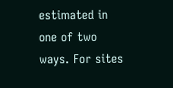estimated in one of two ways. For sites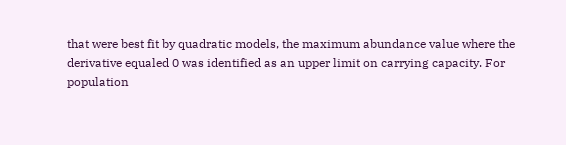that were best fit by quadratic models, the maximum abundance value where the derivative equaled 0 was identified as an upper limit on carrying capacity. For population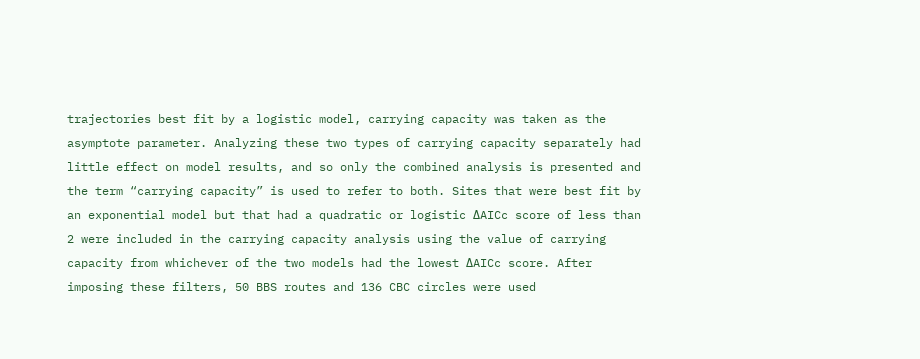trajectories best fit by a logistic model, carrying capacity was taken as the asymptote parameter. Analyzing these two types of carrying capacity separately had little effect on model results, and so only the combined analysis is presented and the term “carrying capacity” is used to refer to both. Sites that were best fit by an exponential model but that had a quadratic or logistic ΔAICc score of less than 2 were included in the carrying capacity analysis using the value of carrying capacity from whichever of the two models had the lowest ΔAICc score. After imposing these filters, 50 BBS routes and 136 CBC circles were used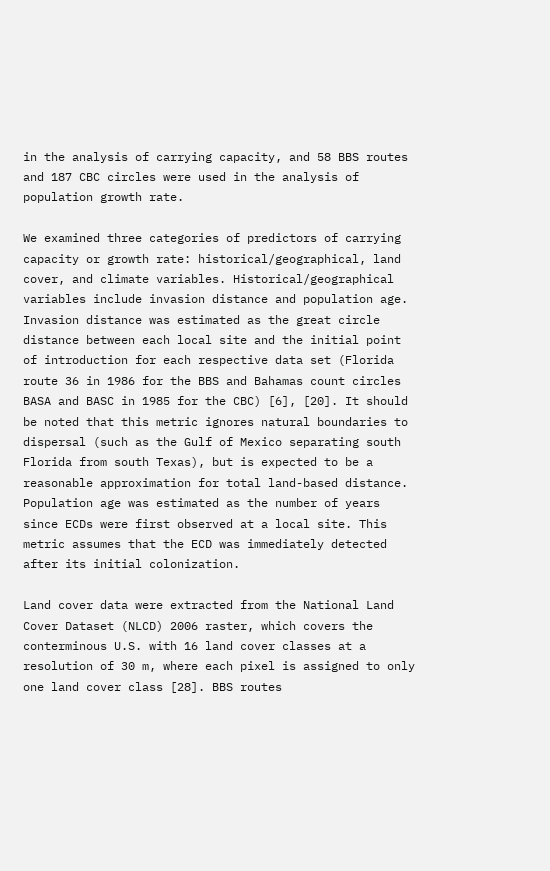in the analysis of carrying capacity, and 58 BBS routes and 187 CBC circles were used in the analysis of population growth rate.

We examined three categories of predictors of carrying capacity or growth rate: historical/geographical, land cover, and climate variables. Historical/geographical variables include invasion distance and population age. Invasion distance was estimated as the great circle distance between each local site and the initial point of introduction for each respective data set (Florida route 36 in 1986 for the BBS and Bahamas count circles BASA and BASC in 1985 for the CBC) [6], [20]. It should be noted that this metric ignores natural boundaries to dispersal (such as the Gulf of Mexico separating south Florida from south Texas), but is expected to be a reasonable approximation for total land-based distance. Population age was estimated as the number of years since ECDs were first observed at a local site. This metric assumes that the ECD was immediately detected after its initial colonization.

Land cover data were extracted from the National Land Cover Dataset (NLCD) 2006 raster, which covers the conterminous U.S. with 16 land cover classes at a resolution of 30 m, where each pixel is assigned to only one land cover class [28]. BBS routes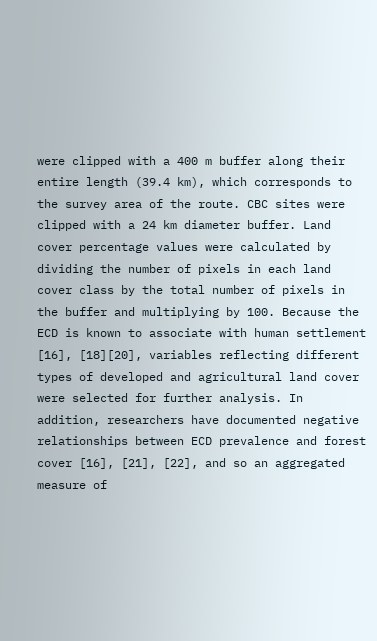were clipped with a 400 m buffer along their entire length (39.4 km), which corresponds to the survey area of the route. CBC sites were clipped with a 24 km diameter buffer. Land cover percentage values were calculated by dividing the number of pixels in each land cover class by the total number of pixels in the buffer and multiplying by 100. Because the ECD is known to associate with human settlement [16], [18][20], variables reflecting different types of developed and agricultural land cover were selected for further analysis. In addition, researchers have documented negative relationships between ECD prevalence and forest cover [16], [21], [22], and so an aggregated measure of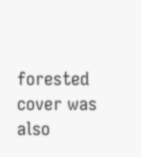forested cover was also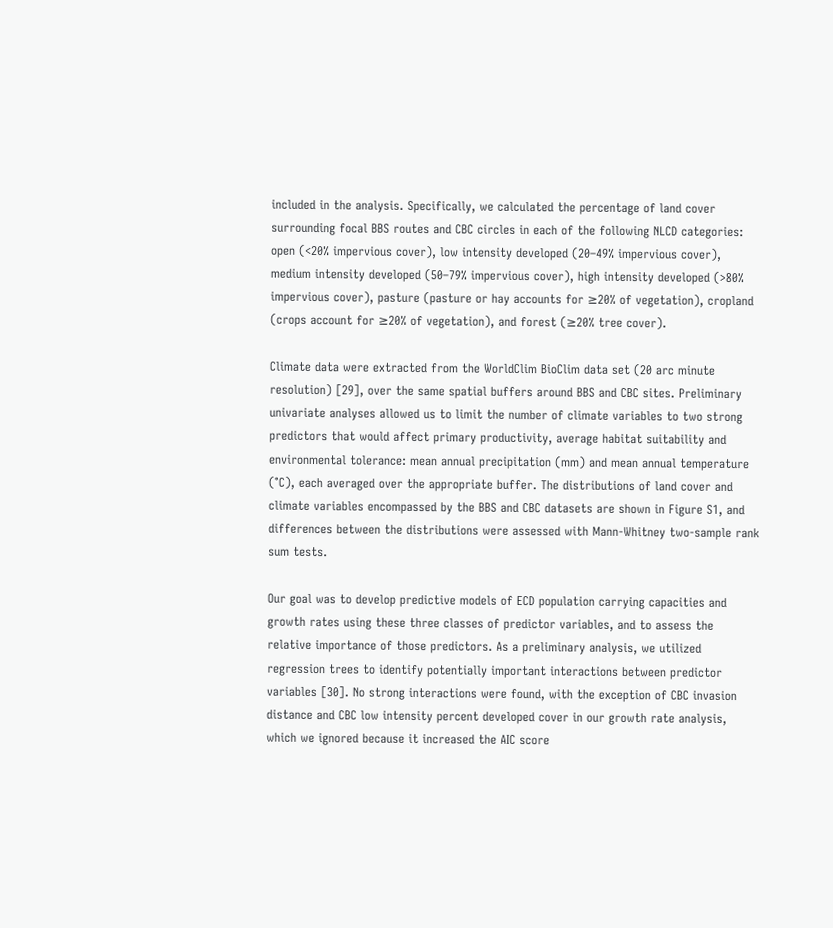included in the analysis. Specifically, we calculated the percentage of land cover surrounding focal BBS routes and CBC circles in each of the following NLCD categories: open (<20% impervious cover), low intensity developed (20–49% impervious cover), medium intensity developed (50–79% impervious cover), high intensity developed (>80% impervious cover), pasture (pasture or hay accounts for ≥20% of vegetation), cropland (crops account for ≥20% of vegetation), and forest (≥20% tree cover).

Climate data were extracted from the WorldClim BioClim data set (20 arc minute resolution) [29], over the same spatial buffers around BBS and CBC sites. Preliminary univariate analyses allowed us to limit the number of climate variables to two strong predictors that would affect primary productivity, average habitat suitability and environmental tolerance: mean annual precipitation (mm) and mean annual temperature (°C), each averaged over the appropriate buffer. The distributions of land cover and climate variables encompassed by the BBS and CBC datasets are shown in Figure S1, and differences between the distributions were assessed with Mann-Whitney two-sample rank sum tests.

Our goal was to develop predictive models of ECD population carrying capacities and growth rates using these three classes of predictor variables, and to assess the relative importance of those predictors. As a preliminary analysis, we utilized regression trees to identify potentially important interactions between predictor variables [30]. No strong interactions were found, with the exception of CBC invasion distance and CBC low intensity percent developed cover in our growth rate analysis, which we ignored because it increased the AIC score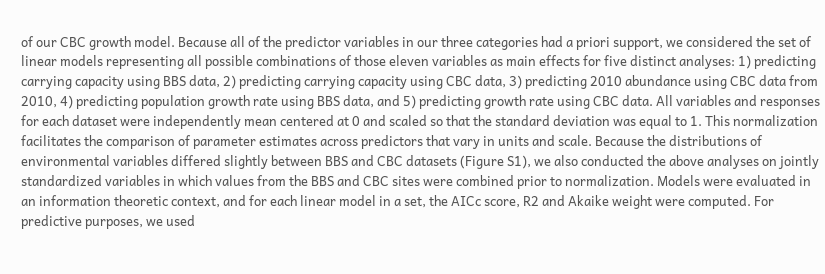of our CBC growth model. Because all of the predictor variables in our three categories had a priori support, we considered the set of linear models representing all possible combinations of those eleven variables as main effects for five distinct analyses: 1) predicting carrying capacity using BBS data, 2) predicting carrying capacity using CBC data, 3) predicting 2010 abundance using CBC data from 2010, 4) predicting population growth rate using BBS data, and 5) predicting growth rate using CBC data. All variables and responses for each dataset were independently mean centered at 0 and scaled so that the standard deviation was equal to 1. This normalization facilitates the comparison of parameter estimates across predictors that vary in units and scale. Because the distributions of environmental variables differed slightly between BBS and CBC datasets (Figure S1), we also conducted the above analyses on jointly standardized variables in which values from the BBS and CBC sites were combined prior to normalization. Models were evaluated in an information theoretic context, and for each linear model in a set, the AICc score, R2 and Akaike weight were computed. For predictive purposes, we used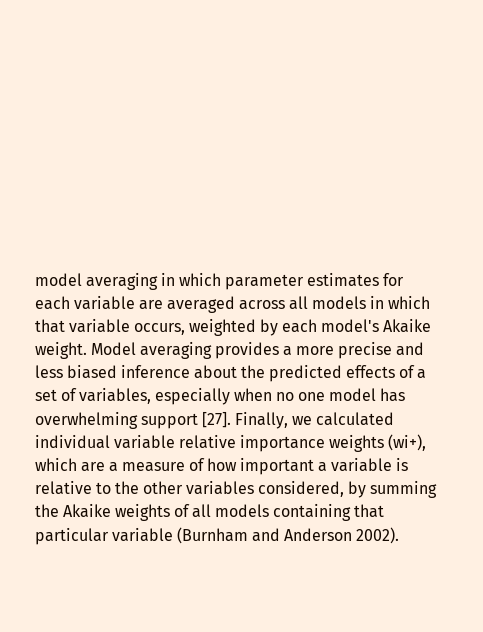model averaging in which parameter estimates for each variable are averaged across all models in which that variable occurs, weighted by each model's Akaike weight. Model averaging provides a more precise and less biased inference about the predicted effects of a set of variables, especially when no one model has overwhelming support [27]. Finally, we calculated individual variable relative importance weights (wi+), which are a measure of how important a variable is relative to the other variables considered, by summing the Akaike weights of all models containing that particular variable (Burnham and Anderson 2002).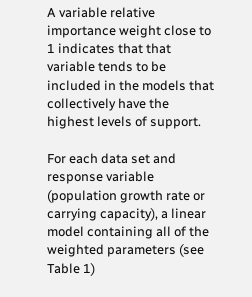A variable relative importance weight close to 1 indicates that that variable tends to be included in the models that collectively have the highest levels of support.

For each data set and response variable (population growth rate or carrying capacity), a linear model containing all of the weighted parameters (see Table 1)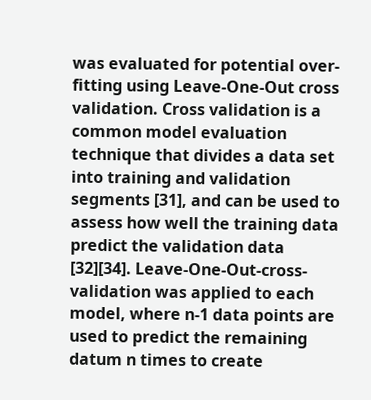was evaluated for potential over-fitting using Leave-One-Out cross validation. Cross validation is a common model evaluation technique that divides a data set into training and validation segments [31], and can be used to assess how well the training data predict the validation data [32][34]. Leave-One-Out-cross-validation was applied to each model, where n-1 data points are used to predict the remaining datum n times to create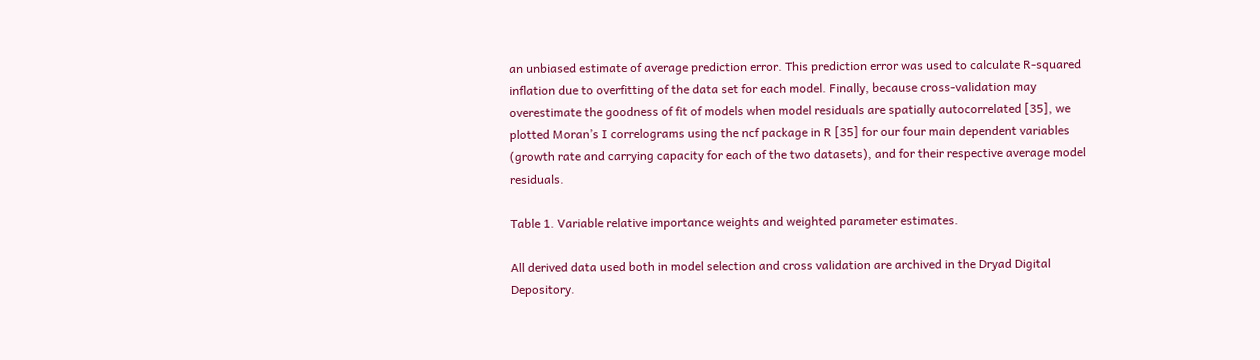an unbiased estimate of average prediction error. This prediction error was used to calculate R-squared inflation due to overfitting of the data set for each model. Finally, because cross-validation may overestimate the goodness of fit of models when model residuals are spatially autocorrelated [35], we plotted Moran’s I correlograms using the ncf package in R [35] for our four main dependent variables (growth rate and carrying capacity for each of the two datasets), and for their respective average model residuals.

Table 1. Variable relative importance weights and weighted parameter estimates.

All derived data used both in model selection and cross validation are archived in the Dryad Digital Depository.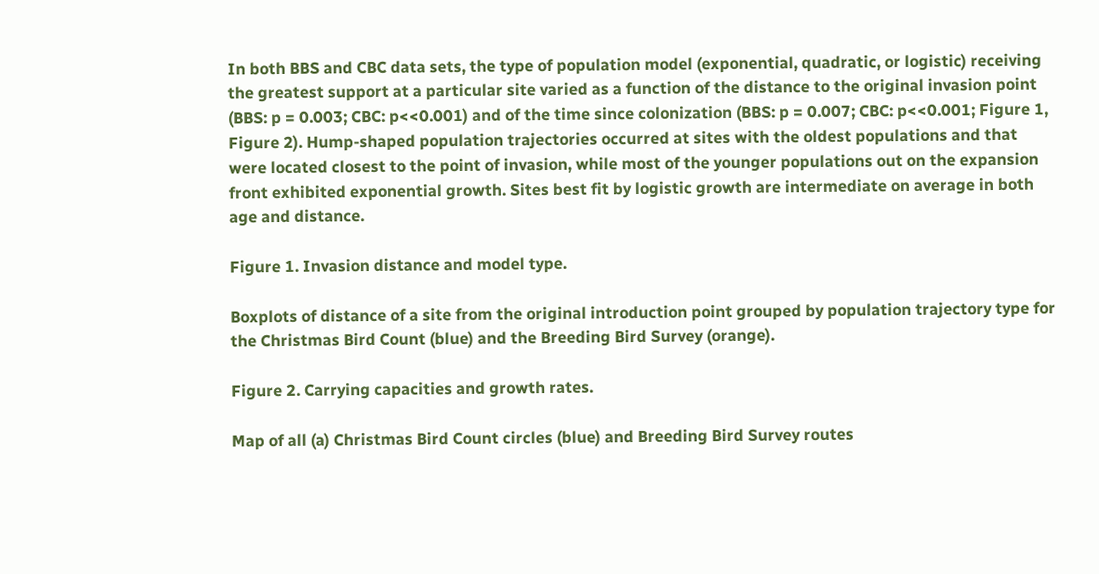In both BBS and CBC data sets, the type of population model (exponential, quadratic, or logistic) receiving the greatest support at a particular site varied as a function of the distance to the original invasion point (BBS: p = 0.003; CBC: p<<0.001) and of the time since colonization (BBS: p = 0.007; CBC: p<<0.001; Figure 1, Figure 2). Hump-shaped population trajectories occurred at sites with the oldest populations and that were located closest to the point of invasion, while most of the younger populations out on the expansion front exhibited exponential growth. Sites best fit by logistic growth are intermediate on average in both age and distance.

Figure 1. Invasion distance and model type.

Boxplots of distance of a site from the original introduction point grouped by population trajectory type for the Christmas Bird Count (blue) and the Breeding Bird Survey (orange).

Figure 2. Carrying capacities and growth rates.

Map of all (a) Christmas Bird Count circles (blue) and Breeding Bird Survey routes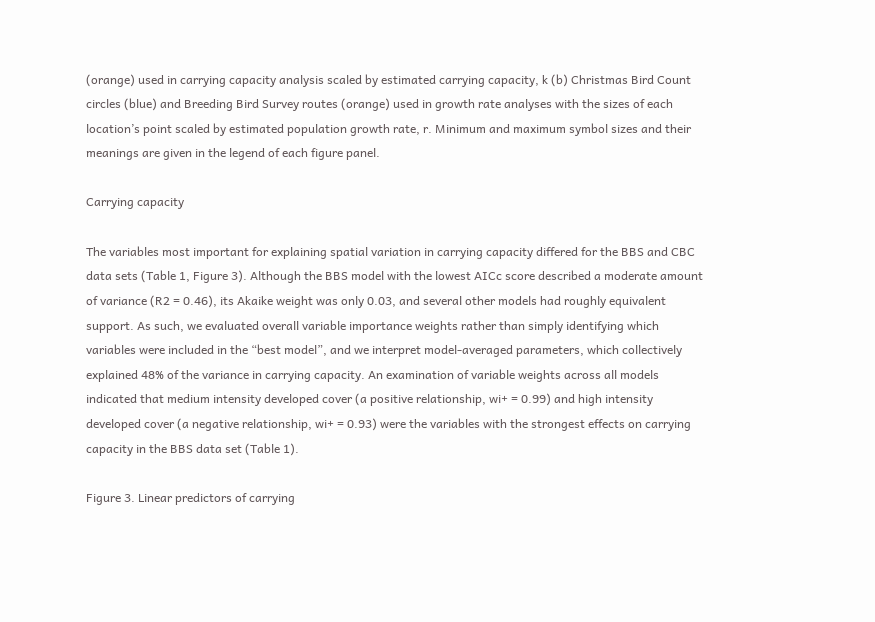(orange) used in carrying capacity analysis scaled by estimated carrying capacity, k (b) Christmas Bird Count circles (blue) and Breeding Bird Survey routes (orange) used in growth rate analyses with the sizes of each location’s point scaled by estimated population growth rate, r. Minimum and maximum symbol sizes and their meanings are given in the legend of each figure panel.

Carrying capacity

The variables most important for explaining spatial variation in carrying capacity differed for the BBS and CBC data sets (Table 1, Figure 3). Although the BBS model with the lowest AICc score described a moderate amount of variance (R2 = 0.46), its Akaike weight was only 0.03, and several other models had roughly equivalent support. As such, we evaluated overall variable importance weights rather than simply identifying which variables were included in the “best model”, and we interpret model-averaged parameters, which collectively explained 48% of the variance in carrying capacity. An examination of variable weights across all models indicated that medium intensity developed cover (a positive relationship, wi+ = 0.99) and high intensity developed cover (a negative relationship, wi+ = 0.93) were the variables with the strongest effects on carrying capacity in the BBS data set (Table 1).

Figure 3. Linear predictors of carrying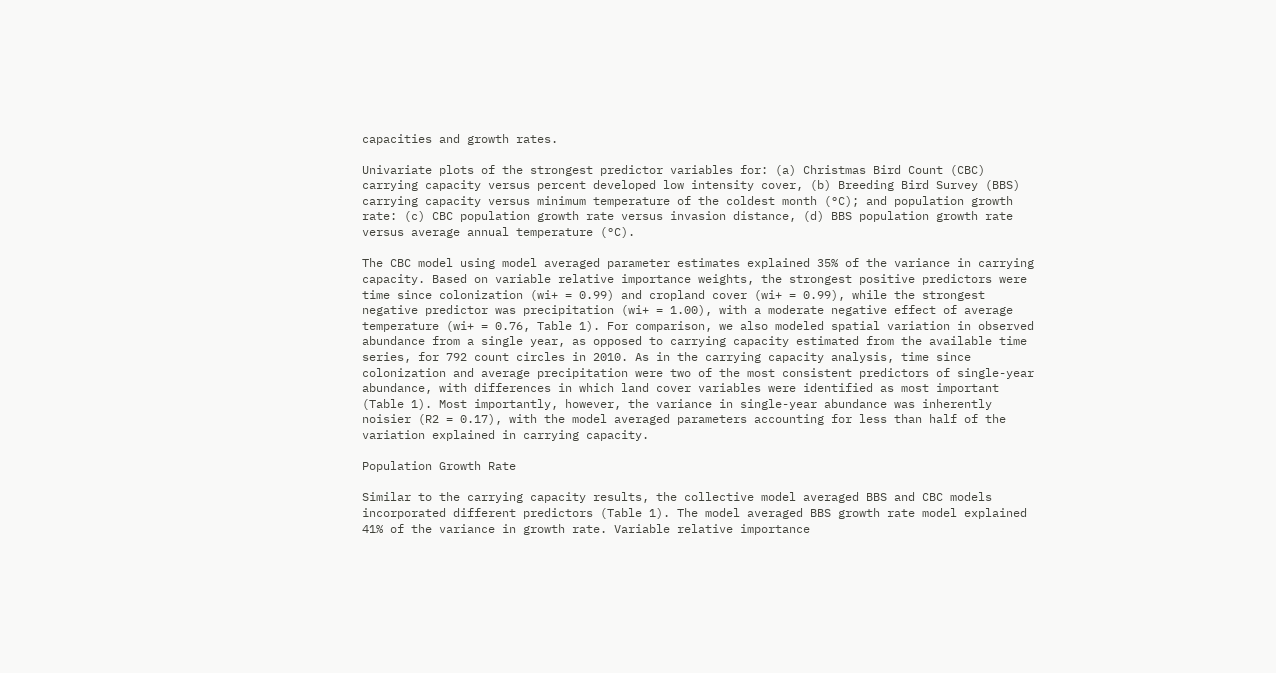capacities and growth rates.

Univariate plots of the strongest predictor variables for: (a) Christmas Bird Count (CBC) carrying capacity versus percent developed low intensity cover, (b) Breeding Bird Survey (BBS) carrying capacity versus minimum temperature of the coldest month (°C); and population growth rate: (c) CBC population growth rate versus invasion distance, (d) BBS population growth rate versus average annual temperature (°C).

The CBC model using model averaged parameter estimates explained 35% of the variance in carrying capacity. Based on variable relative importance weights, the strongest positive predictors were time since colonization (wi+ = 0.99) and cropland cover (wi+ = 0.99), while the strongest negative predictor was precipitation (wi+ = 1.00), with a moderate negative effect of average temperature (wi+ = 0.76, Table 1). For comparison, we also modeled spatial variation in observed abundance from a single year, as opposed to carrying capacity estimated from the available time series, for 792 count circles in 2010. As in the carrying capacity analysis, time since colonization and average precipitation were two of the most consistent predictors of single-year abundance, with differences in which land cover variables were identified as most important (Table 1). Most importantly, however, the variance in single-year abundance was inherently noisier (R2 = 0.17), with the model averaged parameters accounting for less than half of the variation explained in carrying capacity.

Population Growth Rate

Similar to the carrying capacity results, the collective model averaged BBS and CBC models incorporated different predictors (Table 1). The model averaged BBS growth rate model explained 41% of the variance in growth rate. Variable relative importance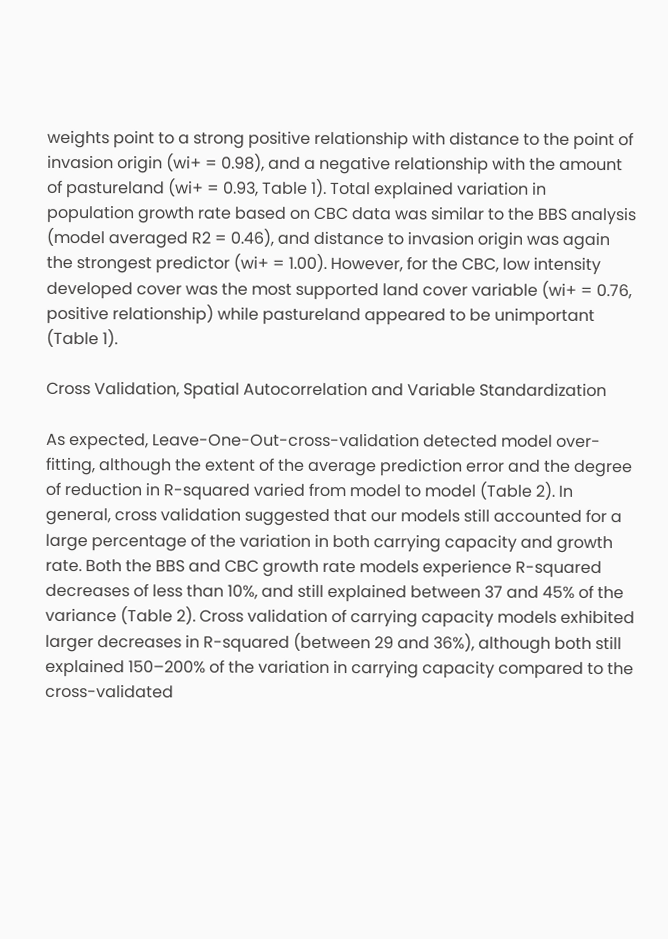weights point to a strong positive relationship with distance to the point of invasion origin (wi+ = 0.98), and a negative relationship with the amount of pastureland (wi+ = 0.93, Table 1). Total explained variation in population growth rate based on CBC data was similar to the BBS analysis (model averaged R2 = 0.46), and distance to invasion origin was again the strongest predictor (wi+ = 1.00). However, for the CBC, low intensity developed cover was the most supported land cover variable (wi+ = 0.76, positive relationship) while pastureland appeared to be unimportant (Table 1).

Cross Validation, Spatial Autocorrelation and Variable Standardization

As expected, Leave-One-Out-cross-validation detected model over-fitting, although the extent of the average prediction error and the degree of reduction in R-squared varied from model to model (Table 2). In general, cross validation suggested that our models still accounted for a large percentage of the variation in both carrying capacity and growth rate. Both the BBS and CBC growth rate models experience R-squared decreases of less than 10%, and still explained between 37 and 45% of the variance (Table 2). Cross validation of carrying capacity models exhibited larger decreases in R-squared (between 29 and 36%), although both still explained 150–200% of the variation in carrying capacity compared to the cross-validated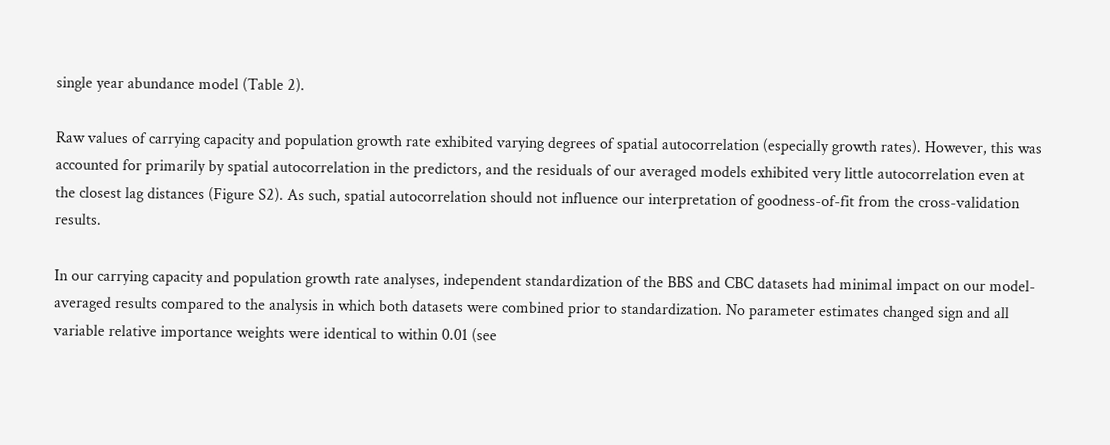single year abundance model (Table 2).

Raw values of carrying capacity and population growth rate exhibited varying degrees of spatial autocorrelation (especially growth rates). However, this was accounted for primarily by spatial autocorrelation in the predictors, and the residuals of our averaged models exhibited very little autocorrelation even at the closest lag distances (Figure S2). As such, spatial autocorrelation should not influence our interpretation of goodness-of-fit from the cross-validation results.

In our carrying capacity and population growth rate analyses, independent standardization of the BBS and CBC datasets had minimal impact on our model-averaged results compared to the analysis in which both datasets were combined prior to standardization. No parameter estimates changed sign and all variable relative importance weights were identical to within 0.01 (see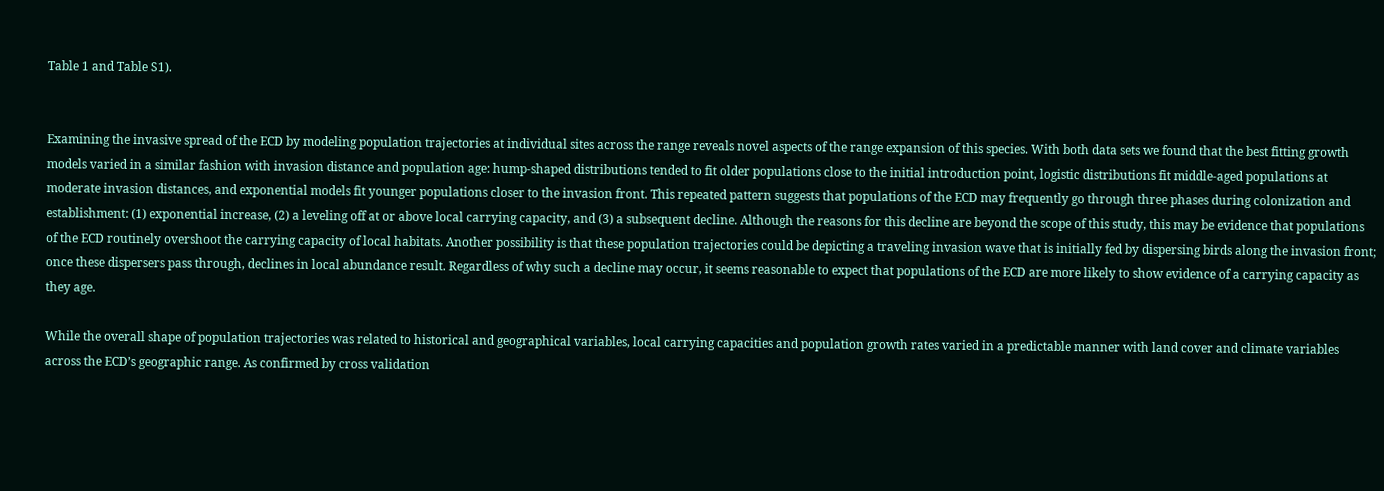Table 1 and Table S1).


Examining the invasive spread of the ECD by modeling population trajectories at individual sites across the range reveals novel aspects of the range expansion of this species. With both data sets we found that the best fitting growth models varied in a similar fashion with invasion distance and population age: hump-shaped distributions tended to fit older populations close to the initial introduction point, logistic distributions fit middle-aged populations at moderate invasion distances, and exponential models fit younger populations closer to the invasion front. This repeated pattern suggests that populations of the ECD may frequently go through three phases during colonization and establishment: (1) exponential increase, (2) a leveling off at or above local carrying capacity, and (3) a subsequent decline. Although the reasons for this decline are beyond the scope of this study, this may be evidence that populations of the ECD routinely overshoot the carrying capacity of local habitats. Another possibility is that these population trajectories could be depicting a traveling invasion wave that is initially fed by dispersing birds along the invasion front; once these dispersers pass through, declines in local abundance result. Regardless of why such a decline may occur, it seems reasonable to expect that populations of the ECD are more likely to show evidence of a carrying capacity as they age.

While the overall shape of population trajectories was related to historical and geographical variables, local carrying capacities and population growth rates varied in a predictable manner with land cover and climate variables across the ECD’s geographic range. As confirmed by cross validation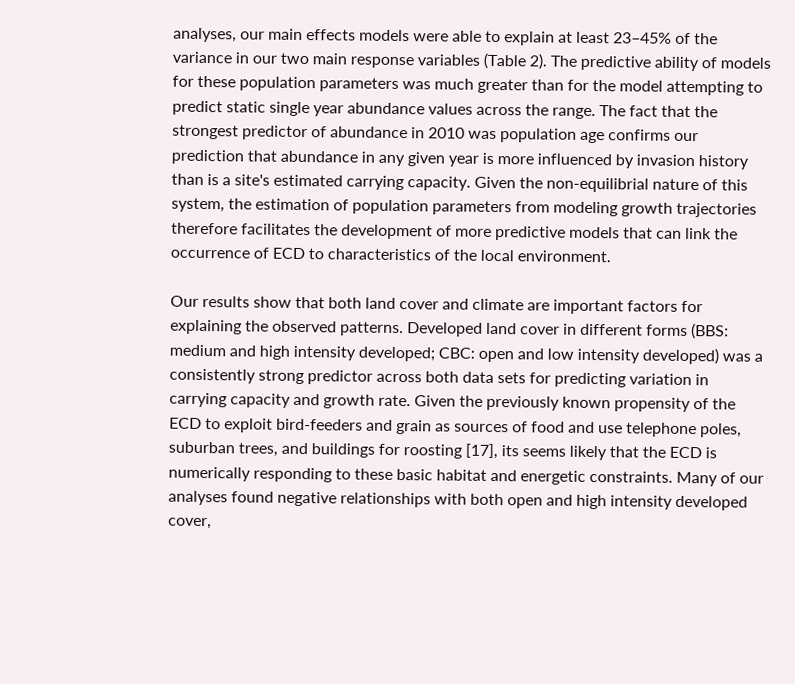analyses, our main effects models were able to explain at least 23–45% of the variance in our two main response variables (Table 2). The predictive ability of models for these population parameters was much greater than for the model attempting to predict static single year abundance values across the range. The fact that the strongest predictor of abundance in 2010 was population age confirms our prediction that abundance in any given year is more influenced by invasion history than is a site's estimated carrying capacity. Given the non-equilibrial nature of this system, the estimation of population parameters from modeling growth trajectories therefore facilitates the development of more predictive models that can link the occurrence of ECD to characteristics of the local environment.

Our results show that both land cover and climate are important factors for explaining the observed patterns. Developed land cover in different forms (BBS: medium and high intensity developed; CBC: open and low intensity developed) was a consistently strong predictor across both data sets for predicting variation in carrying capacity and growth rate. Given the previously known propensity of the ECD to exploit bird-feeders and grain as sources of food and use telephone poles, suburban trees, and buildings for roosting [17], its seems likely that the ECD is numerically responding to these basic habitat and energetic constraints. Many of our analyses found negative relationships with both open and high intensity developed cover,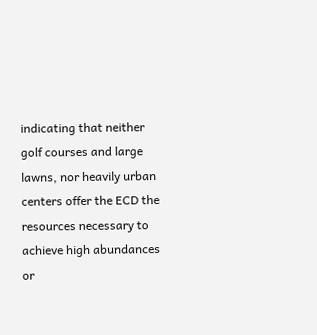indicating that neither golf courses and large lawns, nor heavily urban centers offer the ECD the resources necessary to achieve high abundances or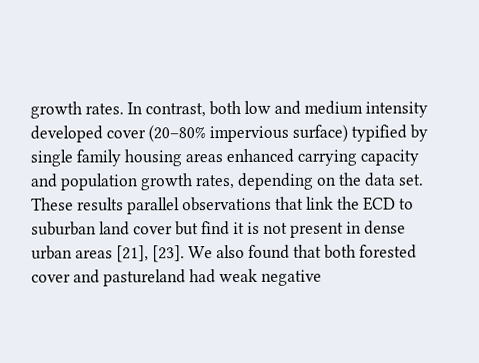growth rates. In contrast, both low and medium intensity developed cover (20–80% impervious surface) typified by single family housing areas enhanced carrying capacity and population growth rates, depending on the data set. These results parallel observations that link the ECD to suburban land cover but find it is not present in dense urban areas [21], [23]. We also found that both forested cover and pastureland had weak negative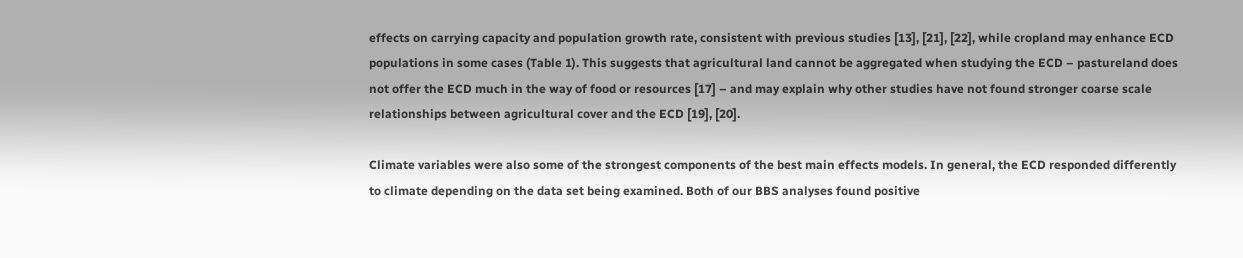effects on carrying capacity and population growth rate, consistent with previous studies [13], [21], [22], while cropland may enhance ECD populations in some cases (Table 1). This suggests that agricultural land cannot be aggregated when studying the ECD – pastureland does not offer the ECD much in the way of food or resources [17] – and may explain why other studies have not found stronger coarse scale relationships between agricultural cover and the ECD [19], [20].

Climate variables were also some of the strongest components of the best main effects models. In general, the ECD responded differently to climate depending on the data set being examined. Both of our BBS analyses found positive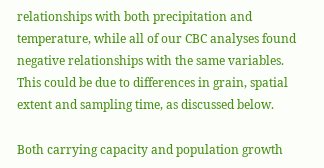relationships with both precipitation and temperature, while all of our CBC analyses found negative relationships with the same variables. This could be due to differences in grain, spatial extent and sampling time, as discussed below.

Both carrying capacity and population growth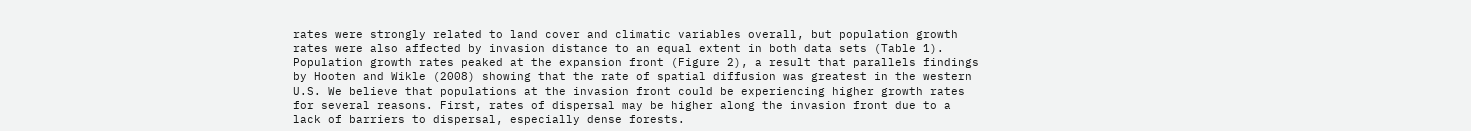rates were strongly related to land cover and climatic variables overall, but population growth rates were also affected by invasion distance to an equal extent in both data sets (Table 1). Population growth rates peaked at the expansion front (Figure 2), a result that parallels findings by Hooten and Wikle (2008) showing that the rate of spatial diffusion was greatest in the western U.S. We believe that populations at the invasion front could be experiencing higher growth rates for several reasons. First, rates of dispersal may be higher along the invasion front due to a lack of barriers to dispersal, especially dense forests.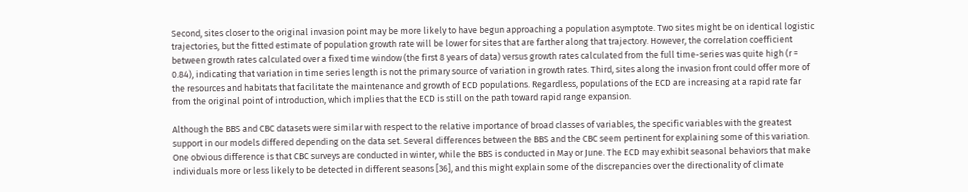Second, sites closer to the original invasion point may be more likely to have begun approaching a population asymptote. Two sites might be on identical logistic trajectories, but the fitted estimate of population growth rate will be lower for sites that are farther along that trajectory. However, the correlation coefficient between growth rates calculated over a fixed time window (the first 8 years of data) versus growth rates calculated from the full time-series was quite high (r = 0.84), indicating that variation in time series length is not the primary source of variation in growth rates. Third, sites along the invasion front could offer more of the resources and habitats that facilitate the maintenance and growth of ECD populations. Regardless, populations of the ECD are increasing at a rapid rate far from the original point of introduction, which implies that the ECD is still on the path toward rapid range expansion.

Although the BBS and CBC datasets were similar with respect to the relative importance of broad classes of variables, the specific variables with the greatest support in our models differed depending on the data set. Several differences between the BBS and the CBC seem pertinent for explaining some of this variation. One obvious difference is that CBC surveys are conducted in winter, while the BBS is conducted in May or June. The ECD may exhibit seasonal behaviors that make individuals more or less likely to be detected in different seasons [36], and this might explain some of the discrepancies over the directionality of climate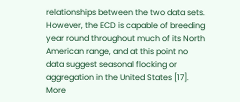relationships between the two data sets. However, the ECD is capable of breeding year round throughout much of its North American range, and at this point no data suggest seasonal flocking or aggregation in the United States [17]. More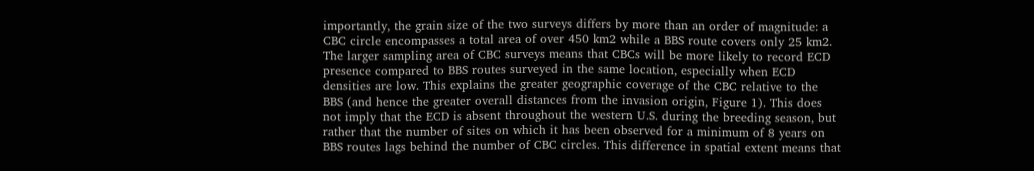importantly, the grain size of the two surveys differs by more than an order of magnitude: a CBC circle encompasses a total area of over 450 km2 while a BBS route covers only 25 km2. The larger sampling area of CBC surveys means that CBCs will be more likely to record ECD presence compared to BBS routes surveyed in the same location, especially when ECD densities are low. This explains the greater geographic coverage of the CBC relative to the BBS (and hence the greater overall distances from the invasion origin, Figure 1). This does not imply that the ECD is absent throughout the western U.S. during the breeding season, but rather that the number of sites on which it has been observed for a minimum of 8 years on BBS routes lags behind the number of CBC circles. This difference in spatial extent means that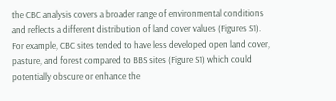the CBC analysis covers a broader range of environmental conditions and reflects a different distribution of land cover values (Figures S1). For example, CBC sites tended to have less developed open land cover, pasture, and forest compared to BBS sites (Figure S1) which could potentially obscure or enhance the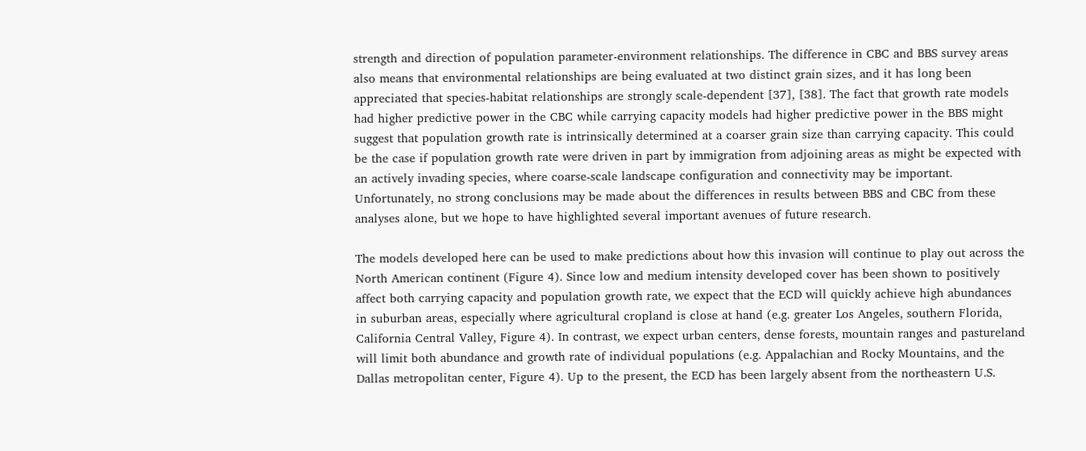strength and direction of population parameter-environment relationships. The difference in CBC and BBS survey areas also means that environmental relationships are being evaluated at two distinct grain sizes, and it has long been appreciated that species-habitat relationships are strongly scale-dependent [37], [38]. The fact that growth rate models had higher predictive power in the CBC while carrying capacity models had higher predictive power in the BBS might suggest that population growth rate is intrinsically determined at a coarser grain size than carrying capacity. This could be the case if population growth rate were driven in part by immigration from adjoining areas as might be expected with an actively invading species, where coarse-scale landscape configuration and connectivity may be important. Unfortunately, no strong conclusions may be made about the differences in results between BBS and CBC from these analyses alone, but we hope to have highlighted several important avenues of future research.

The models developed here can be used to make predictions about how this invasion will continue to play out across the North American continent (Figure 4). Since low and medium intensity developed cover has been shown to positively affect both carrying capacity and population growth rate, we expect that the ECD will quickly achieve high abundances in suburban areas, especially where agricultural cropland is close at hand (e.g. greater Los Angeles, southern Florida, California Central Valley, Figure 4). In contrast, we expect urban centers, dense forests, mountain ranges and pastureland will limit both abundance and growth rate of individual populations (e.g. Appalachian and Rocky Mountains, and the Dallas metropolitan center, Figure 4). Up to the present, the ECD has been largely absent from the northeastern U.S.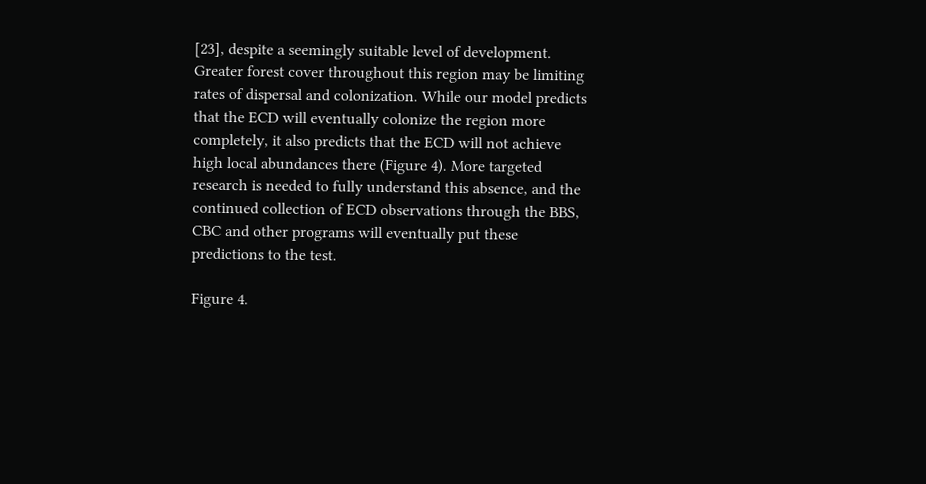[23], despite a seemingly suitable level of development. Greater forest cover throughout this region may be limiting rates of dispersal and colonization. While our model predicts that the ECD will eventually colonize the region more completely, it also predicts that the ECD will not achieve high local abundances there (Figure 4). More targeted research is needed to fully understand this absence, and the continued collection of ECD observations through the BBS, CBC and other programs will eventually put these predictions to the test.

Figure 4.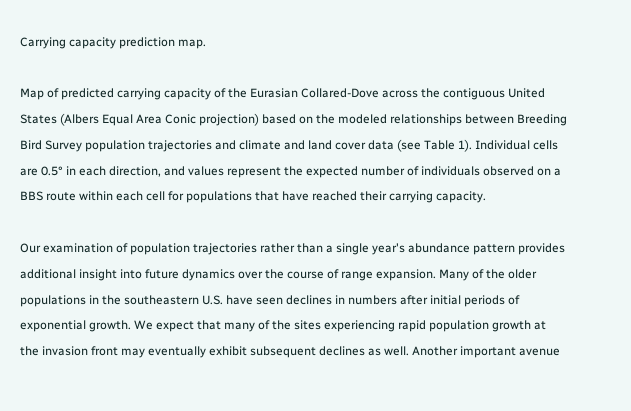Carrying capacity prediction map.

Map of predicted carrying capacity of the Eurasian Collared-Dove across the contiguous United States (Albers Equal Area Conic projection) based on the modeled relationships between Breeding Bird Survey population trajectories and climate and land cover data (see Table 1). Individual cells are 0.5° in each direction, and values represent the expected number of individuals observed on a BBS route within each cell for populations that have reached their carrying capacity.

Our examination of population trajectories rather than a single year's abundance pattern provides additional insight into future dynamics over the course of range expansion. Many of the older populations in the southeastern U.S. have seen declines in numbers after initial periods of exponential growth. We expect that many of the sites experiencing rapid population growth at the invasion front may eventually exhibit subsequent declines as well. Another important avenue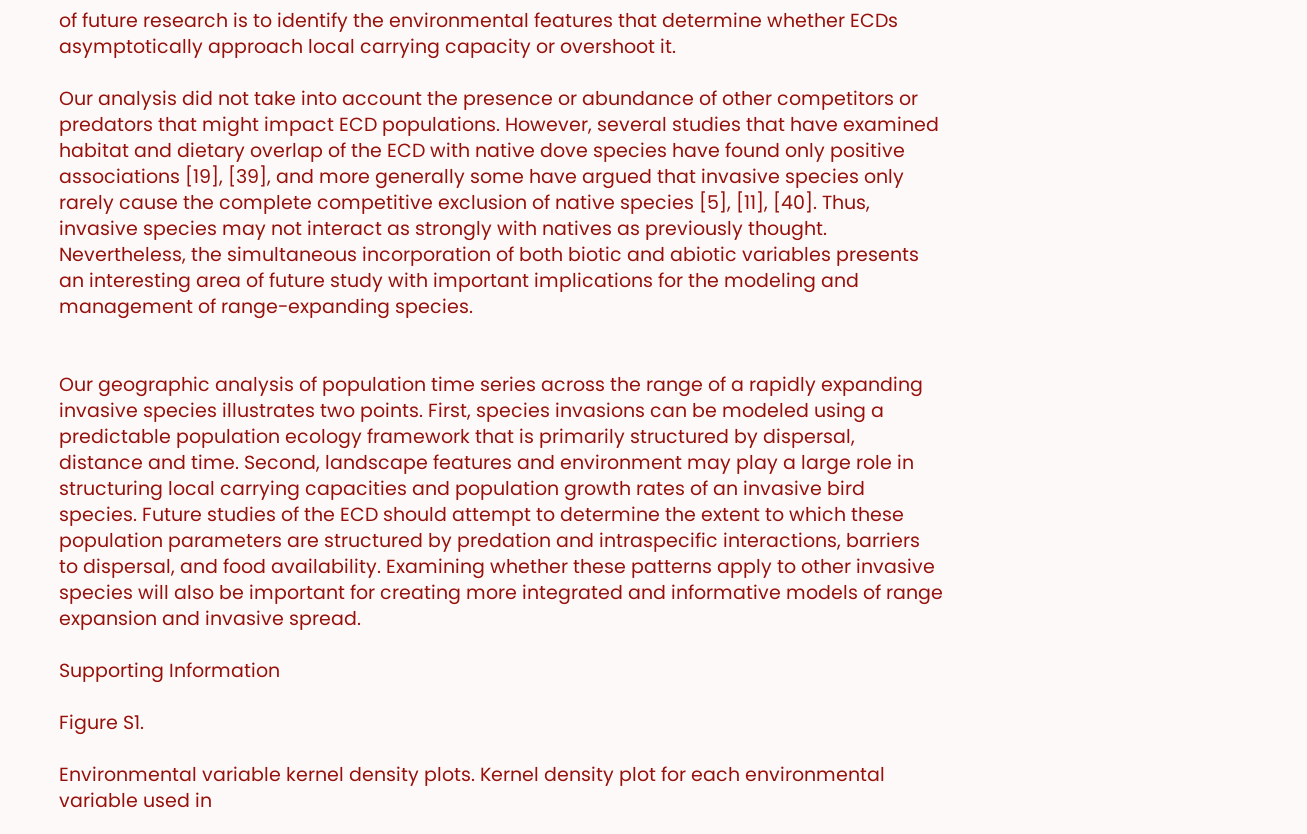of future research is to identify the environmental features that determine whether ECDs asymptotically approach local carrying capacity or overshoot it.

Our analysis did not take into account the presence or abundance of other competitors or predators that might impact ECD populations. However, several studies that have examined habitat and dietary overlap of the ECD with native dove species have found only positive associations [19], [39], and more generally some have argued that invasive species only rarely cause the complete competitive exclusion of native species [5], [11], [40]. Thus, invasive species may not interact as strongly with natives as previously thought. Nevertheless, the simultaneous incorporation of both biotic and abiotic variables presents an interesting area of future study with important implications for the modeling and management of range-expanding species.


Our geographic analysis of population time series across the range of a rapidly expanding invasive species illustrates two points. First, species invasions can be modeled using a predictable population ecology framework that is primarily structured by dispersal, distance and time. Second, landscape features and environment may play a large role in structuring local carrying capacities and population growth rates of an invasive bird species. Future studies of the ECD should attempt to determine the extent to which these population parameters are structured by predation and intraspecific interactions, barriers to dispersal, and food availability. Examining whether these patterns apply to other invasive species will also be important for creating more integrated and informative models of range expansion and invasive spread.

Supporting Information

Figure S1.

Environmental variable kernel density plots. Kernel density plot for each environmental variable used in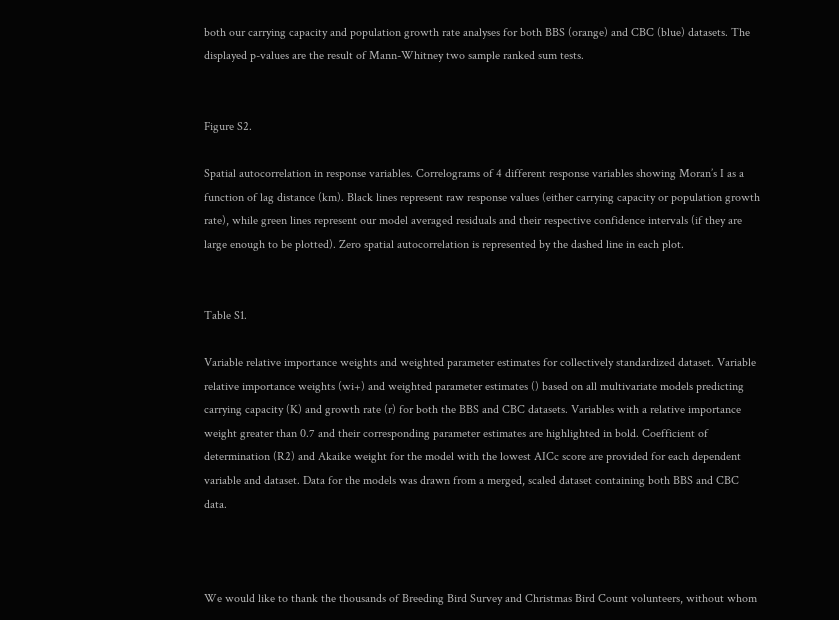both our carrying capacity and population growth rate analyses for both BBS (orange) and CBC (blue) datasets. The displayed p-values are the result of Mann-Whitney two sample ranked sum tests.


Figure S2.

Spatial autocorrelation in response variables. Correlograms of 4 different response variables showing Moran’s I as a function of lag distance (km). Black lines represent raw response values (either carrying capacity or population growth rate), while green lines represent our model averaged residuals and their respective confidence intervals (if they are large enough to be plotted). Zero spatial autocorrelation is represented by the dashed line in each plot.


Table S1.

Variable relative importance weights and weighted parameter estimates for collectively standardized dataset. Variable relative importance weights (wi+) and weighted parameter estimates () based on all multivariate models predicting carrying capacity (K) and growth rate (r) for both the BBS and CBC datasets. Variables with a relative importance weight greater than 0.7 and their corresponding parameter estimates are highlighted in bold. Coefficient of determination (R2) and Akaike weight for the model with the lowest AICc score are provided for each dependent variable and dataset. Data for the models was drawn from a merged, scaled dataset containing both BBS and CBC data.



We would like to thank the thousands of Breeding Bird Survey and Christmas Bird Count volunteers, without whom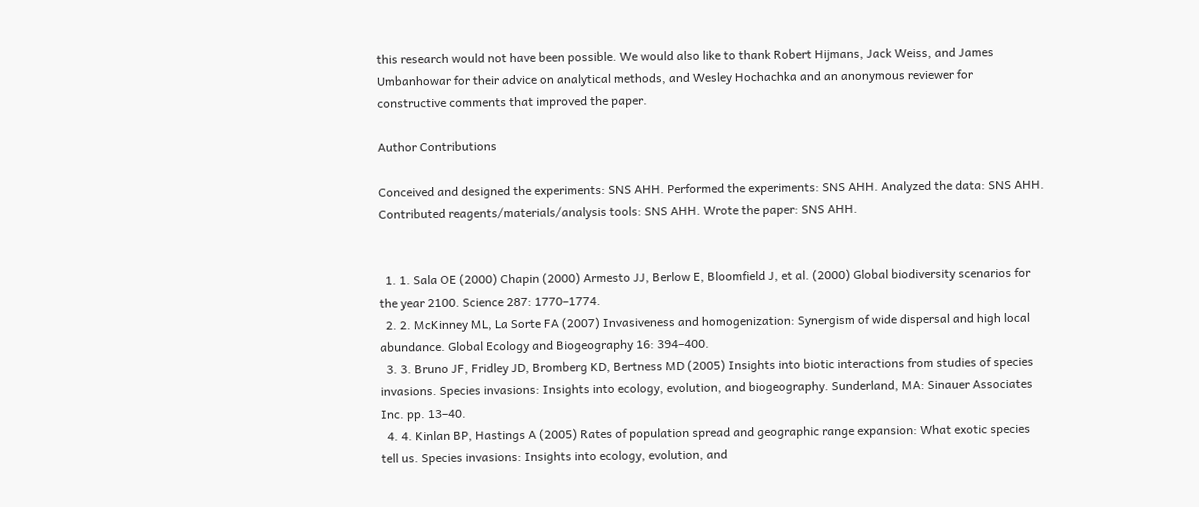this research would not have been possible. We would also like to thank Robert Hijmans, Jack Weiss, and James Umbanhowar for their advice on analytical methods, and Wesley Hochachka and an anonymous reviewer for constructive comments that improved the paper.

Author Contributions

Conceived and designed the experiments: SNS AHH. Performed the experiments: SNS AHH. Analyzed the data: SNS AHH. Contributed reagents/materials/analysis tools: SNS AHH. Wrote the paper: SNS AHH.


  1. 1. Sala OE (2000) Chapin (2000) Armesto JJ, Berlow E, Bloomfield J, et al. (2000) Global biodiversity scenarios for the year 2100. Science 287: 1770–1774.
  2. 2. McKinney ML, La Sorte FA (2007) Invasiveness and homogenization: Synergism of wide dispersal and high local abundance. Global Ecology and Biogeography 16: 394–400.
  3. 3. Bruno JF, Fridley JD, Bromberg KD, Bertness MD (2005) Insights into biotic interactions from studies of species invasions. Species invasions: Insights into ecology, evolution, and biogeography. Sunderland, MA: Sinauer Associates Inc. pp. 13–40.
  4. 4. Kinlan BP, Hastings A (2005) Rates of population spread and geographic range expansion: What exotic species tell us. Species invasions: Insights into ecology, evolution, and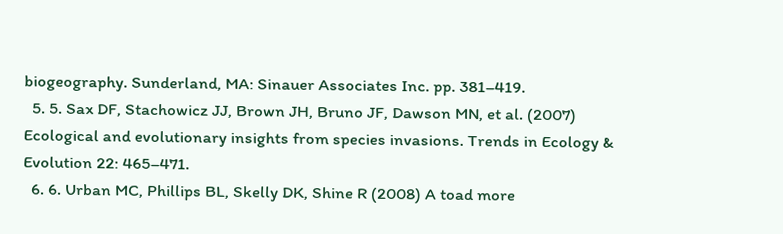biogeography. Sunderland, MA: Sinauer Associates Inc. pp. 381–419.
  5. 5. Sax DF, Stachowicz JJ, Brown JH, Bruno JF, Dawson MN, et al. (2007) Ecological and evolutionary insights from species invasions. Trends in Ecology & Evolution 22: 465–471.
  6. 6. Urban MC, Phillips BL, Skelly DK, Shine R (2008) A toad more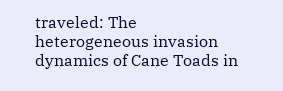traveled: The heterogeneous invasion dynamics of Cane Toads in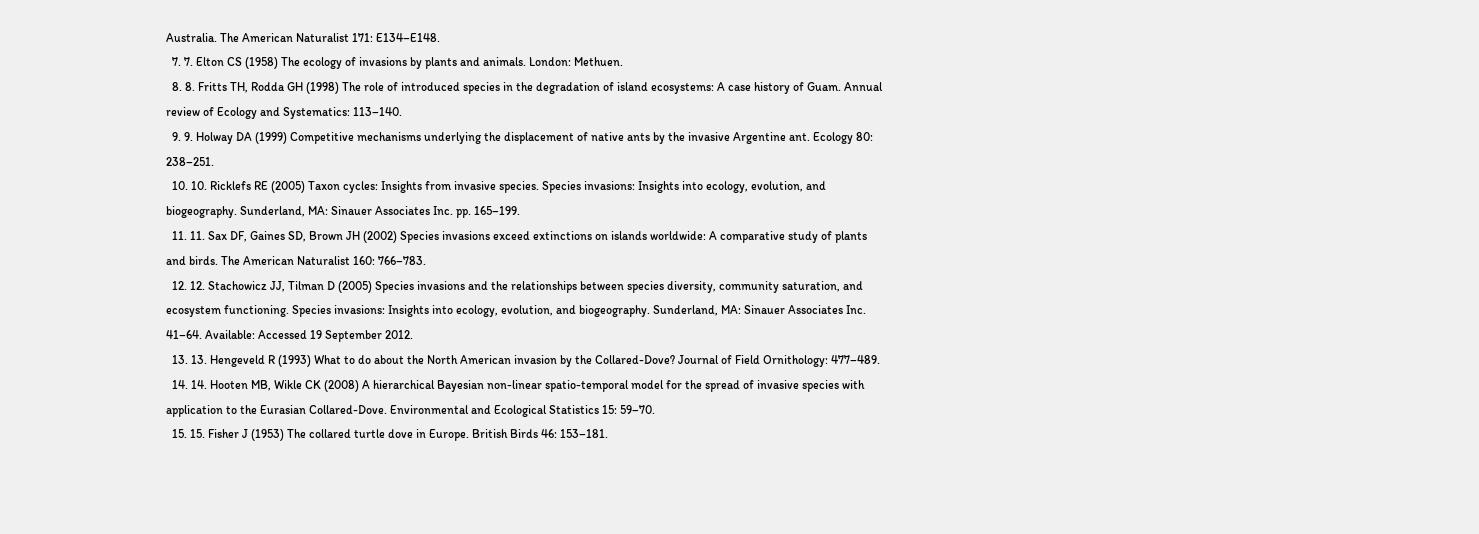Australia. The American Naturalist 171: E134–E148.
  7. 7. Elton CS (1958) The ecology of invasions by plants and animals. London: Methuen.
  8. 8. Fritts TH, Rodda GH (1998) The role of introduced species in the degradation of island ecosystems: A case history of Guam. Annual review of Ecology and Systematics: 113–140.
  9. 9. Holway DA (1999) Competitive mechanisms underlying the displacement of native ants by the invasive Argentine ant. Ecology 80: 238–251.
  10. 10. Ricklefs RE (2005) Taxon cycles: Insights from invasive species. Species invasions: Insights into ecology, evolution, and biogeography. Sunderland, MA: Sinauer Associates Inc. pp. 165–199.
  11. 11. Sax DF, Gaines SD, Brown JH (2002) Species invasions exceed extinctions on islands worldwide: A comparative study of plants and birds. The American Naturalist 160: 766–783.
  12. 12. Stachowicz JJ, Tilman D (2005) Species invasions and the relationships between species diversity, community saturation, and ecosystem functioning. Species invasions: Insights into ecology, evolution, and biogeography. Sunderland, MA: Sinauer Associates Inc. 41–64. Available: Accessed 19 September 2012.
  13. 13. Hengeveld R (1993) What to do about the North American invasion by the Collared-Dove? Journal of Field Ornithology: 477–489.
  14. 14. Hooten MB, Wikle CK (2008) A hierarchical Bayesian non-linear spatio-temporal model for the spread of invasive species with application to the Eurasian Collared-Dove. Environmental and Ecological Statistics 15: 59–70.
  15. 15. Fisher J (1953) The collared turtle dove in Europe. British Birds 46: 153–181.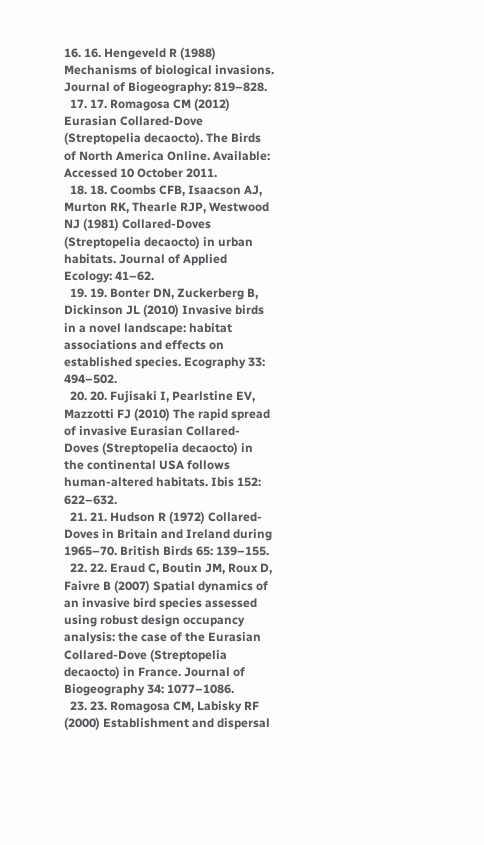16. 16. Hengeveld R (1988) Mechanisms of biological invasions. Journal of Biogeography: 819–828.
  17. 17. Romagosa CM (2012) Eurasian Collared-Dove (Streptopelia decaocto). The Birds of North America Online. Available: Accessed 10 October 2011.
  18. 18. Coombs CFB, Isaacson AJ, Murton RK, Thearle RJP, Westwood NJ (1981) Collared-Doves (Streptopelia decaocto) in urban habitats. Journal of Applied Ecology: 41–62.
  19. 19. Bonter DN, Zuckerberg B, Dickinson JL (2010) Invasive birds in a novel landscape: habitat associations and effects on established species. Ecography 33: 494–502.
  20. 20. Fujisaki I, Pearlstine EV, Mazzotti FJ (2010) The rapid spread of invasive Eurasian Collared-Doves (Streptopelia decaocto) in the continental USA follows human-altered habitats. Ibis 152: 622–632.
  21. 21. Hudson R (1972) Collared-Doves in Britain and Ireland during 1965–70. British Birds 65: 139–155.
  22. 22. Eraud C, Boutin JM, Roux D, Faivre B (2007) Spatial dynamics of an invasive bird species assessed using robust design occupancy analysis: the case of the Eurasian Collared-Dove (Streptopelia decaocto) in France. Journal of Biogeography 34: 1077–1086.
  23. 23. Romagosa CM, Labisky RF (2000) Establishment and dispersal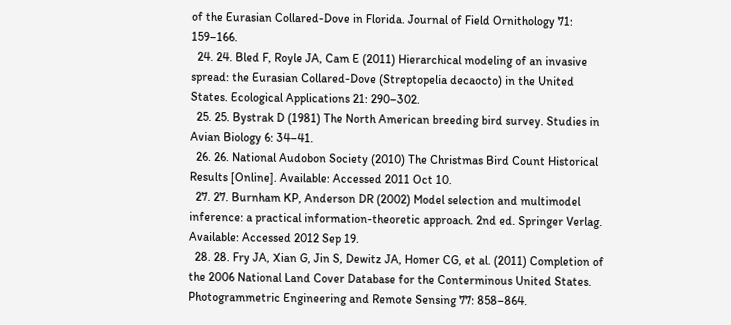of the Eurasian Collared-Dove in Florida. Journal of Field Ornithology 71: 159–166.
  24. 24. Bled F, Royle JA, Cam E (2011) Hierarchical modeling of an invasive spread: the Eurasian Collared-Dove (Streptopelia decaocto) in the United States. Ecological Applications 21: 290–302.
  25. 25. Bystrak D (1981) The North American breeding bird survey. Studies in Avian Biology 6: 34–41.
  26. 26. National Audobon Society (2010) The Christmas Bird Count Historical Results [Online]. Available: Accessed 2011 Oct 10.
  27. 27. Burnham KP, Anderson DR (2002) Model selection and multimodel inference: a practical information-theoretic approach. 2nd ed. Springer Verlag. Available: Accessed 2012 Sep 19.
  28. 28. Fry JA, Xian G, Jin S, Dewitz JA, Homer CG, et al. (2011) Completion of the 2006 National Land Cover Database for the Conterminous United States. Photogrammetric Engineering and Remote Sensing 77: 858–864.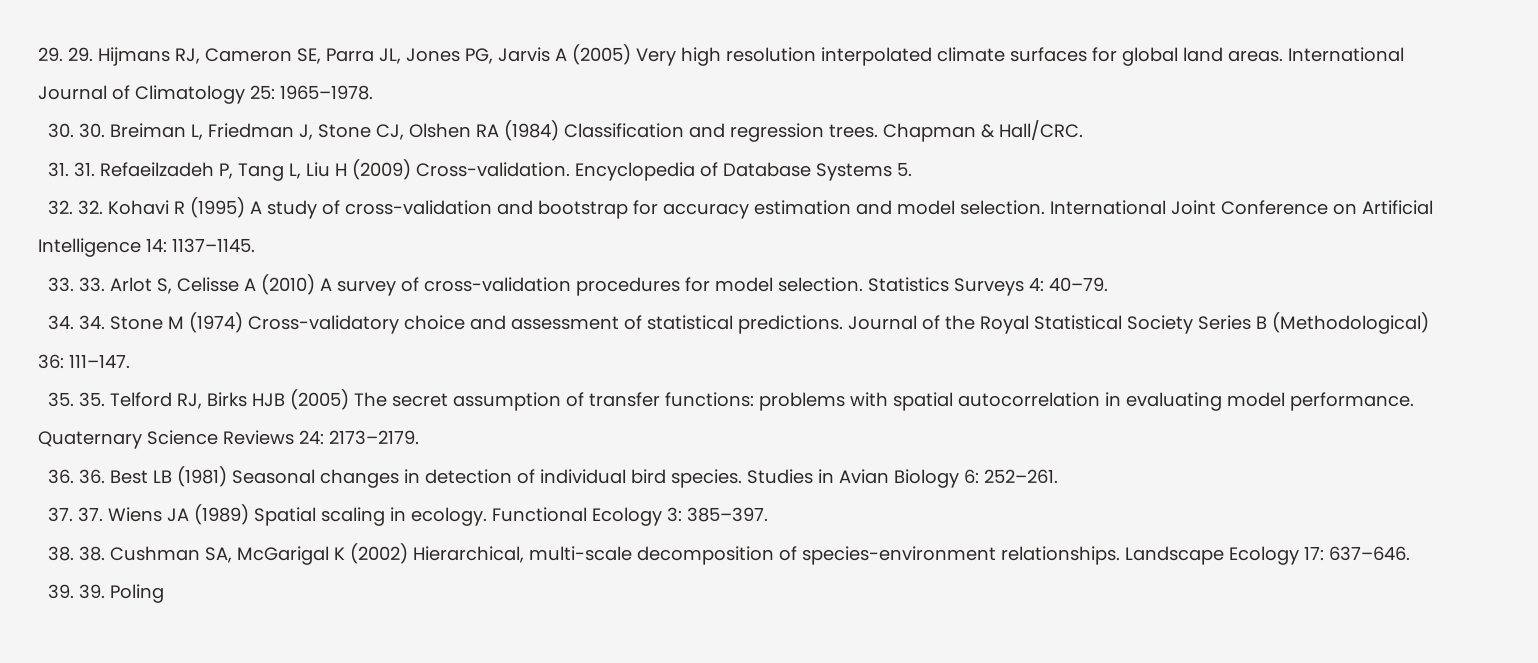29. 29. Hijmans RJ, Cameron SE, Parra JL, Jones PG, Jarvis A (2005) Very high resolution interpolated climate surfaces for global land areas. International Journal of Climatology 25: 1965–1978.
  30. 30. Breiman L, Friedman J, Stone CJ, Olshen RA (1984) Classification and regression trees. Chapman & Hall/CRC.
  31. 31. Refaeilzadeh P, Tang L, Liu H (2009) Cross-validation. Encyclopedia of Database Systems 5.
  32. 32. Kohavi R (1995) A study of cross-validation and bootstrap for accuracy estimation and model selection. International Joint Conference on Artificial Intelligence 14: 1137–1145.
  33. 33. Arlot S, Celisse A (2010) A survey of cross-validation procedures for model selection. Statistics Surveys 4: 40–79.
  34. 34. Stone M (1974) Cross-validatory choice and assessment of statistical predictions. Journal of the Royal Statistical Society Series B (Methodological) 36: 111–147.
  35. 35. Telford RJ, Birks HJB (2005) The secret assumption of transfer functions: problems with spatial autocorrelation in evaluating model performance. Quaternary Science Reviews 24: 2173–2179.
  36. 36. Best LB (1981) Seasonal changes in detection of individual bird species. Studies in Avian Biology 6: 252–261.
  37. 37. Wiens JA (1989) Spatial scaling in ecology. Functional Ecology 3: 385–397.
  38. 38. Cushman SA, McGarigal K (2002) Hierarchical, multi-scale decomposition of species-environment relationships. Landscape Ecology 17: 637–646.
  39. 39. Poling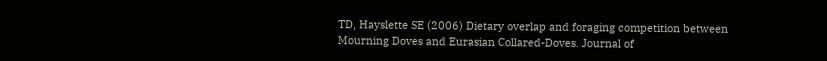TD, Hayslette SE (2006) Dietary overlap and foraging competition between Mourning Doves and Eurasian Collared-Doves. Journal of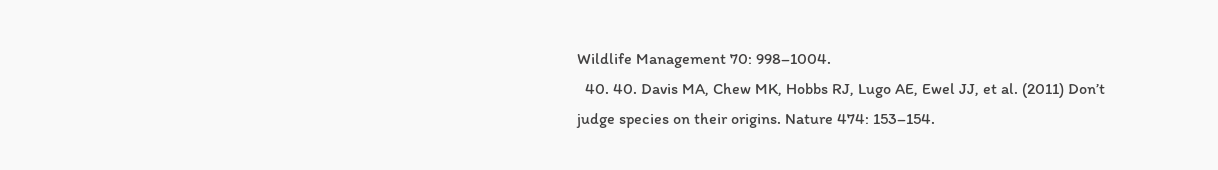Wildlife Management 70: 998–1004.
  40. 40. Davis MA, Chew MK, Hobbs RJ, Lugo AE, Ewel JJ, et al. (2011) Don’t judge species on their origins. Nature 474: 153–154.